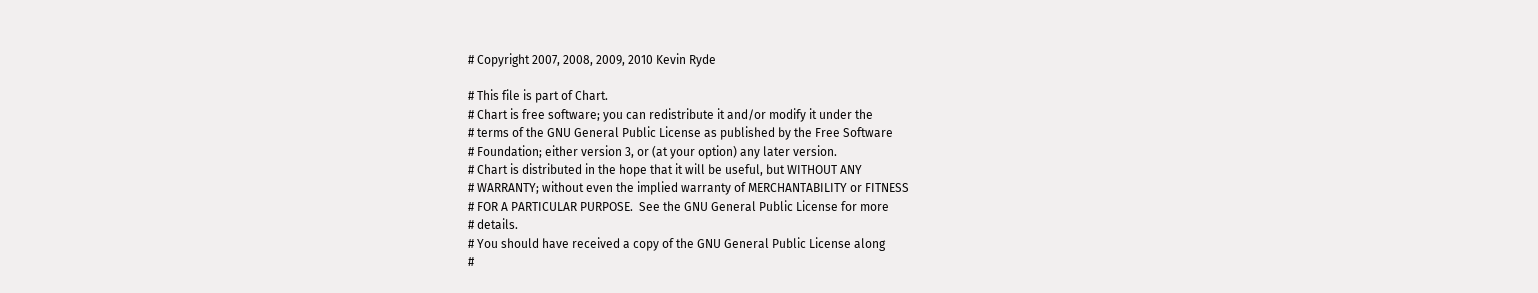# Copyright 2007, 2008, 2009, 2010 Kevin Ryde

# This file is part of Chart.
# Chart is free software; you can redistribute it and/or modify it under the
# terms of the GNU General Public License as published by the Free Software
# Foundation; either version 3, or (at your option) any later version.
# Chart is distributed in the hope that it will be useful, but WITHOUT ANY
# WARRANTY; without even the implied warranty of MERCHANTABILITY or FITNESS
# FOR A PARTICULAR PURPOSE.  See the GNU General Public License for more
# details.
# You should have received a copy of the GNU General Public License along
#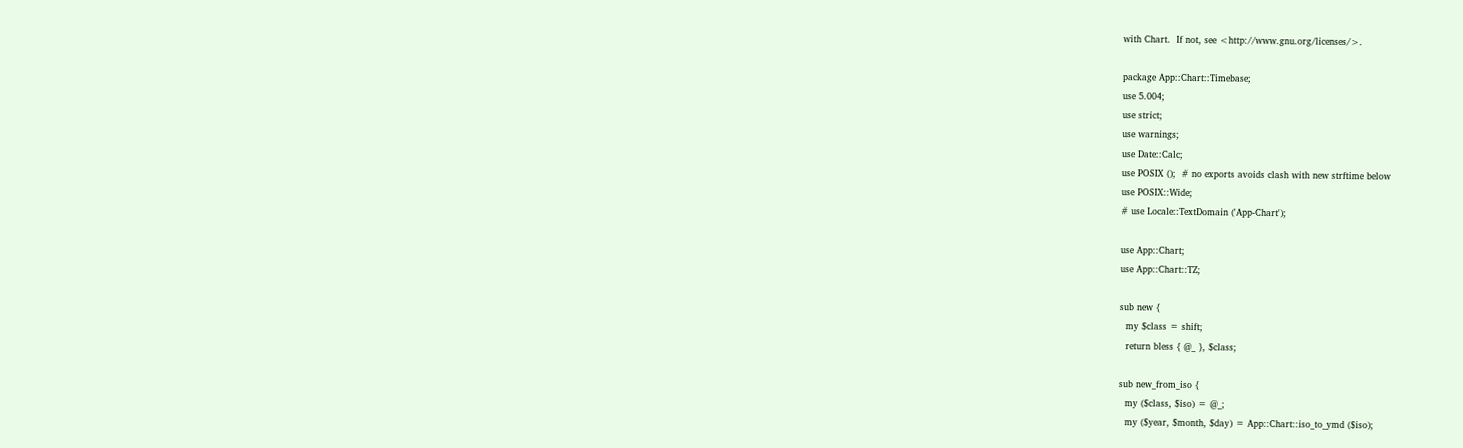with Chart.  If not, see <http://www.gnu.org/licenses/>.

package App::Chart::Timebase;
use 5.004;
use strict;
use warnings;
use Date::Calc;
use POSIX ();  # no exports avoids clash with new strftime below
use POSIX::Wide;
# use Locale::TextDomain ('App-Chart');

use App::Chart;
use App::Chart::TZ;

sub new {
  my $class = shift;
  return bless { @_ }, $class;

sub new_from_iso {
  my ($class, $iso) = @_;
  my ($year, $month, $day) = App::Chart::iso_to_ymd ($iso);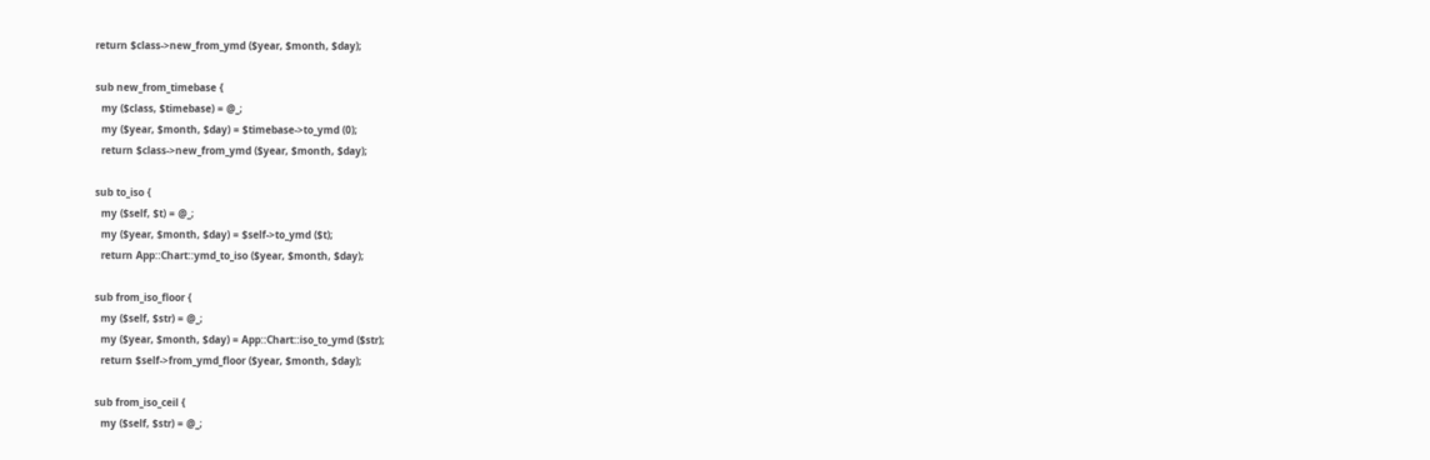return $class->new_from_ymd ($year, $month, $day);

sub new_from_timebase {
  my ($class, $timebase) = @_;
  my ($year, $month, $day) = $timebase->to_ymd (0);
  return $class->new_from_ymd ($year, $month, $day);

sub to_iso {
  my ($self, $t) = @_;
  my ($year, $month, $day) = $self->to_ymd ($t);
  return App::Chart::ymd_to_iso ($year, $month, $day);

sub from_iso_floor {
  my ($self, $str) = @_;
  my ($year, $month, $day) = App::Chart::iso_to_ymd ($str);
  return $self->from_ymd_floor ($year, $month, $day);

sub from_iso_ceil {
  my ($self, $str) = @_;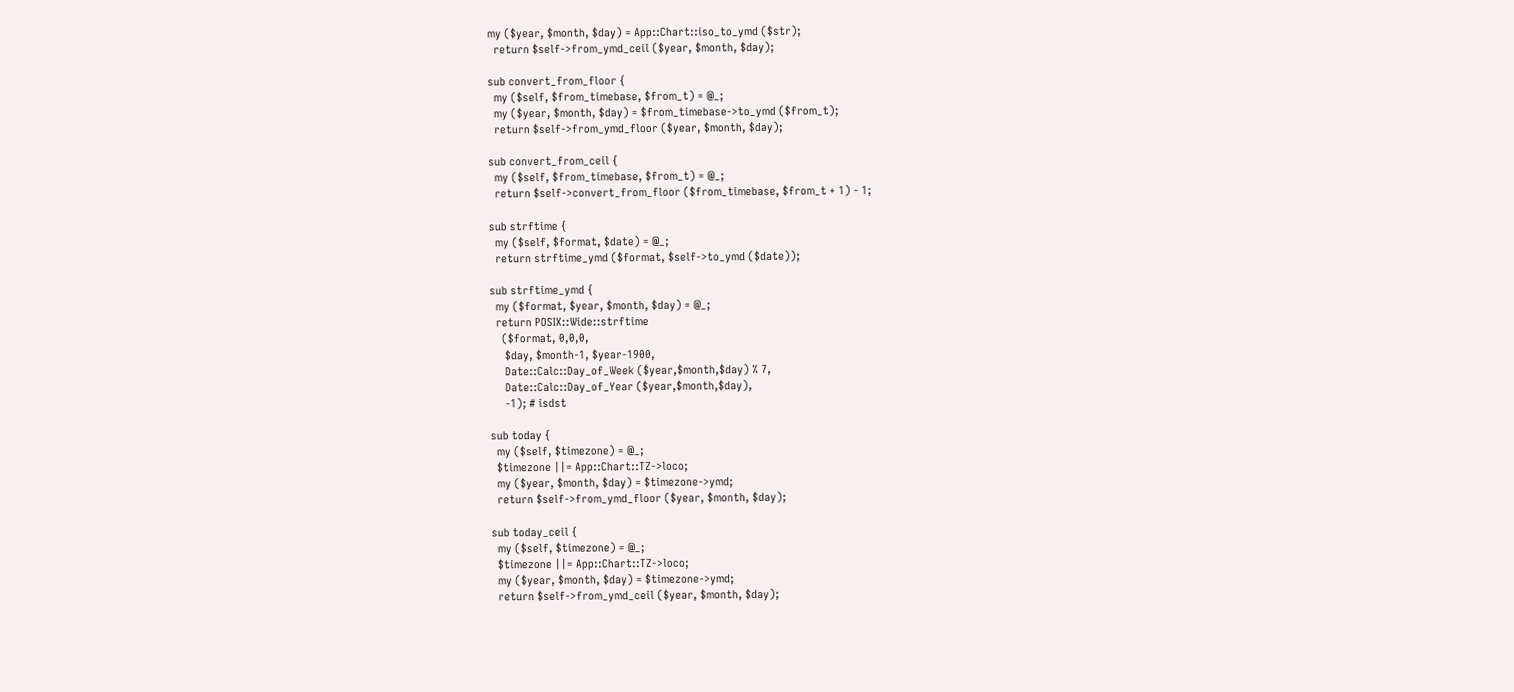my ($year, $month, $day) = App::Chart::iso_to_ymd ($str);
  return $self->from_ymd_ceil ($year, $month, $day);

sub convert_from_floor {
  my ($self, $from_timebase, $from_t) = @_;
  my ($year, $month, $day) = $from_timebase->to_ymd ($from_t);
  return $self->from_ymd_floor ($year, $month, $day);

sub convert_from_ceil {
  my ($self, $from_timebase, $from_t) = @_;
  return $self->convert_from_floor ($from_timebase, $from_t + 1) - 1;

sub strftime {
  my ($self, $format, $date) = @_;
  return strftime_ymd ($format, $self->to_ymd ($date));

sub strftime_ymd {
  my ($format, $year, $month, $day) = @_;
  return POSIX::Wide::strftime
    ($format, 0,0,0,
     $day, $month-1, $year-1900,
     Date::Calc::Day_of_Week ($year,$month,$day) % 7,
     Date::Calc::Day_of_Year ($year,$month,$day),
     -1); # isdst

sub today {
  my ($self, $timezone) = @_;
  $timezone ||= App::Chart::TZ->loco;
  my ($year, $month, $day) = $timezone->ymd;
  return $self->from_ymd_floor ($year, $month, $day);

sub today_ceil {
  my ($self, $timezone) = @_;
  $timezone ||= App::Chart::TZ->loco;
  my ($year, $month, $day) = $timezone->ymd;
  return $self->from_ymd_ceil ($year, $month, $day);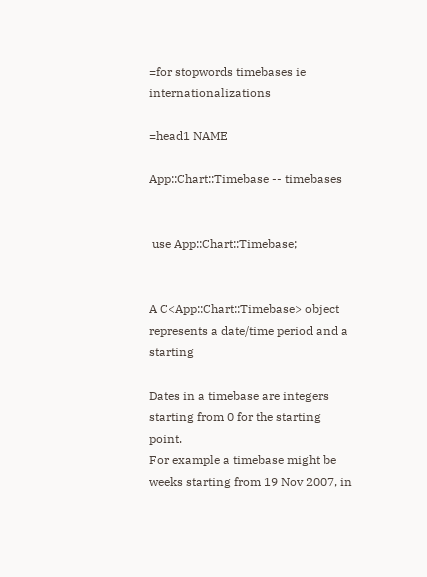=for stopwords timebases ie internationalizations

=head1 NAME

App::Chart::Timebase -- timebases


 use App::Chart::Timebase;


A C<App::Chart::Timebase> object represents a date/time period and a starting

Dates in a timebase are integers starting from 0 for the starting point.
For example a timebase might be weeks starting from 19 Nov 2007, in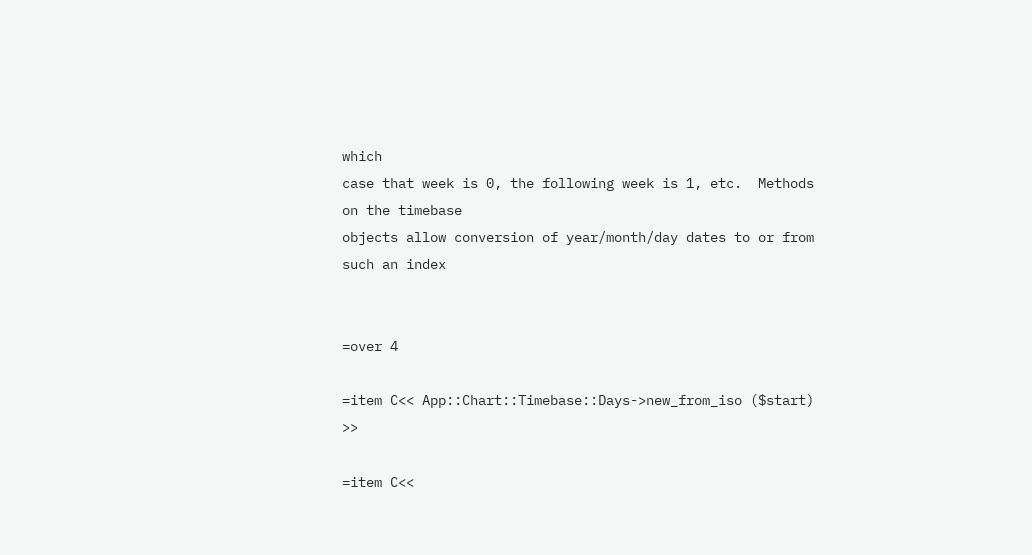which
case that week is 0, the following week is 1, etc.  Methods on the timebase
objects allow conversion of year/month/day dates to or from such an index


=over 4

=item C<< App::Chart::Timebase::Days->new_from_iso ($start) >>

=item C<<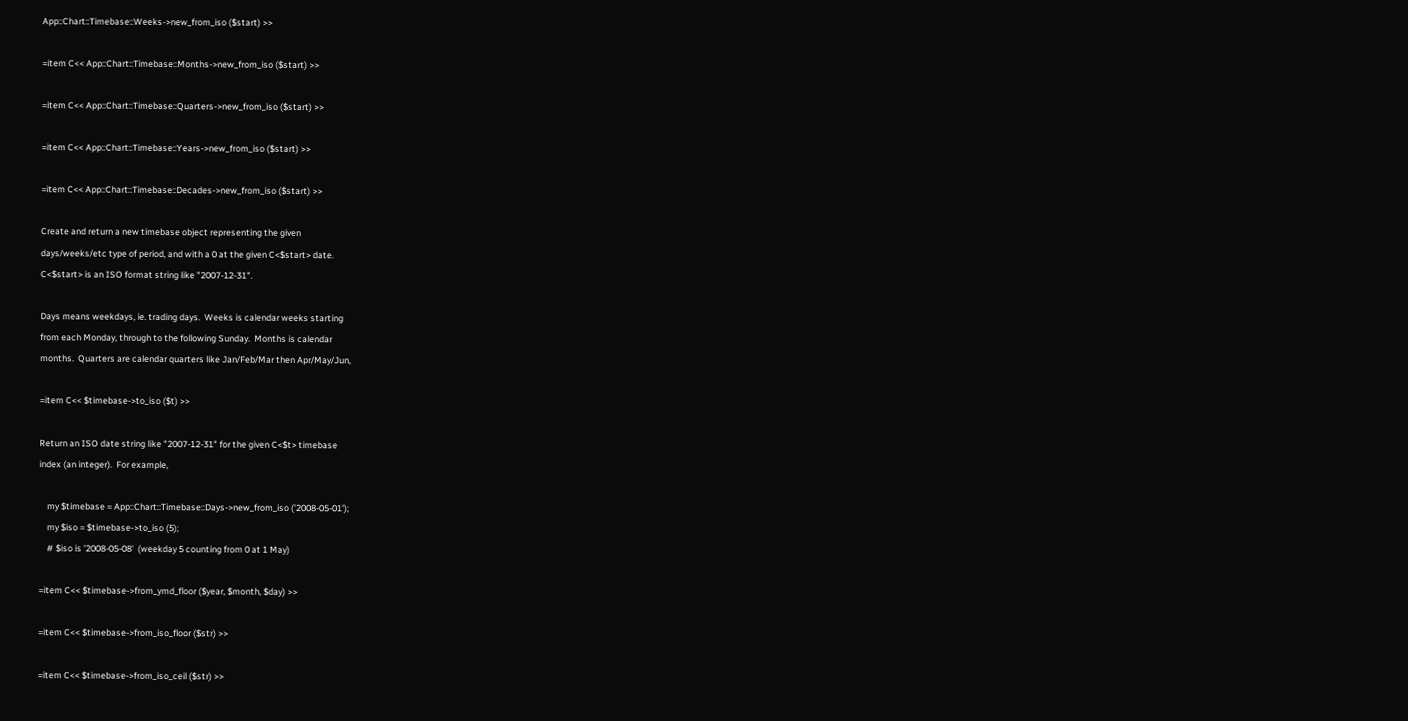App::Chart::Timebase::Weeks->new_from_iso ($start) >>

=item C<< App::Chart::Timebase::Months->new_from_iso ($start) >>

=item C<< App::Chart::Timebase::Quarters->new_from_iso ($start) >>

=item C<< App::Chart::Timebase::Years->new_from_iso ($start) >>

=item C<< App::Chart::Timebase::Decades->new_from_iso ($start) >>

Create and return a new timebase object representing the given
days/weeks/etc type of period, and with a 0 at the given C<$start> date.
C<$start> is an ISO format string like "2007-12-31".

Days means weekdays, ie. trading days.  Weeks is calendar weeks starting
from each Monday, through to the following Sunday.  Months is calendar
months.  Quarters are calendar quarters like Jan/Feb/Mar then Apr/May/Jun,

=item C<< $timebase->to_iso ($t) >>

Return an ISO date string like "2007-12-31" for the given C<$t> timebase
index (an integer).  For example,

    my $timebase = App::Chart::Timebase::Days->new_from_iso ('2008-05-01');
    my $iso = $timebase->to_iso (5);
    # $iso is '2008-05-08'  (weekday 5 counting from 0 at 1 May)

=item C<< $timebase->from_ymd_floor ($year, $month, $day) >>

=item C<< $timebase->from_iso_floor ($str) >>

=item C<< $timebase->from_iso_ceil ($str) >>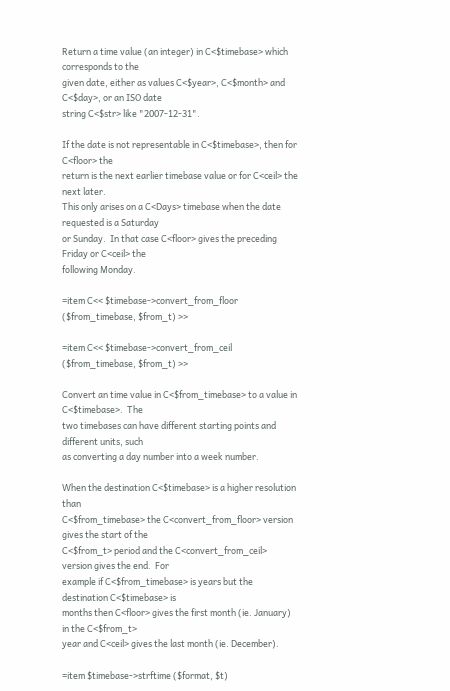Return a time value (an integer) in C<$timebase> which corresponds to the
given date, either as values C<$year>, C<$month> and C<$day>, or an ISO date
string C<$str> like "2007-12-31".

If the date is not representable in C<$timebase>, then for C<floor> the
return is the next earlier timebase value or for C<ceil> the next later.
This only arises on a C<Days> timebase when the date requested is a Saturday
or Sunday.  In that case C<floor> gives the preceding Friday or C<ceil> the
following Monday.

=item C<< $timebase->convert_from_floor ($from_timebase, $from_t) >>

=item C<< $timebase->convert_from_ceil ($from_timebase, $from_t) >>

Convert an time value in C<$from_timebase> to a value in C<$timebase>.  The
two timebases can have different starting points and different units, such
as converting a day number into a week number.

When the destination C<$timebase> is a higher resolution than
C<$from_timebase> the C<convert_from_floor> version gives the start of the
C<$from_t> period and the C<convert_from_ceil> version gives the end.  For
example if C<$from_timebase> is years but the destination C<$timebase> is
months then C<floor> gives the first month (ie. January) in the C<$from_t>
year and C<ceil> gives the last month (ie. December).

=item $timebase->strftime ($format, $t)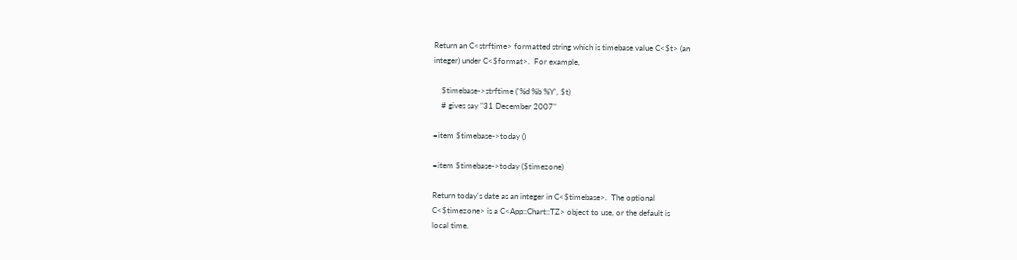Return an C<strftime> formatted string which is timebase value C<$t> (an
integer) under C<$format>.  For example,

    $timebase->strftime ('%d %b %Y', $t)
    # gives say "31 December 2007"

=item $timebase->today ()

=item $timebase->today ($timezone)

Return today's date as an integer in C<$timebase>.  The optional
C<$timezone> is a C<App::Chart::TZ> object to use, or the default is
local time.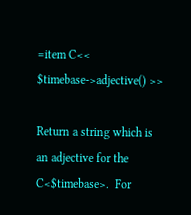=item C<< $timebase->adjective() >>

Return a string which is an adjective for the C<$timebase>.  For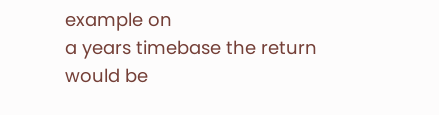example on
a years timebase the return would be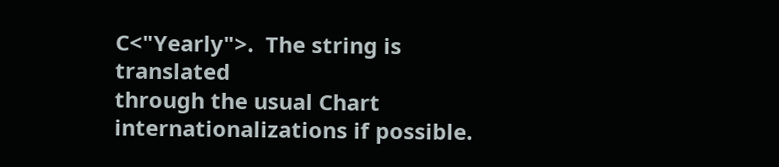C<"Yearly">.  The string is translated
through the usual Chart internationalizations if possible.